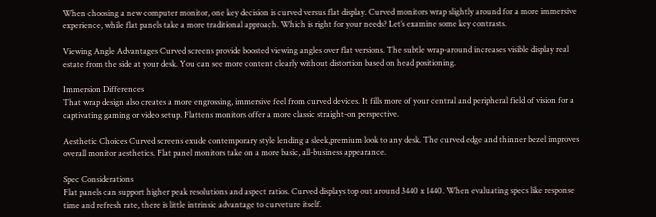When choosing a new computer monitor, one key decision is curved versus flat display. Curved monitors wrap slightly around for a more immersive experience, while flat panels take a more traditional approach. Which is right for your needs? Let’s examine some key contrasts.

Viewing Angle Advantages Curved screens provide boosted viewing angles over flat versions. The subtle wrap-around increases visible display real estate from the side at your desk. You can see more content clearly without distortion based on head positioning.

Immersion Differences
That wrap design also creates a more engrossing, immersive feel from curved devices. It fills more of your central and peripheral field of vision for a captivating gaming or video setup. Flattens monitors offer a more classic straight-on perspective.

Aesthetic Choices Curved screens exude contemporary style lending a sleek,premium look to any desk. The curved edge and thinner bezel improves overall monitor aesthetics. Flat panel monitors take on a more basic, all-business appearance.

Spec Considerations
Flat panels can support higher peak resolutions and aspect ratios. Curved displays top out around 3440 x 1440. When evaluating specs like response time and refresh rate, there is little intrinsic advantage to curveture itself.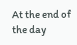At the end of the day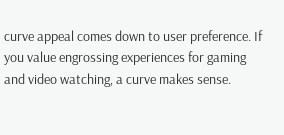curve appeal comes down to user preference. If you value engrossing experiences for gaming and video watching, a curve makes sense.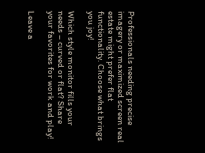Professionals needing precise imagery or maximized screen real estate might prefer flat functionality. Choose what brings you joy!

Which style monitor fills your needs – curved or flat? Share your favorites for work and play!

Leave a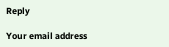Reply

Your email address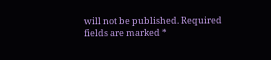will not be published. Required fields are marked *